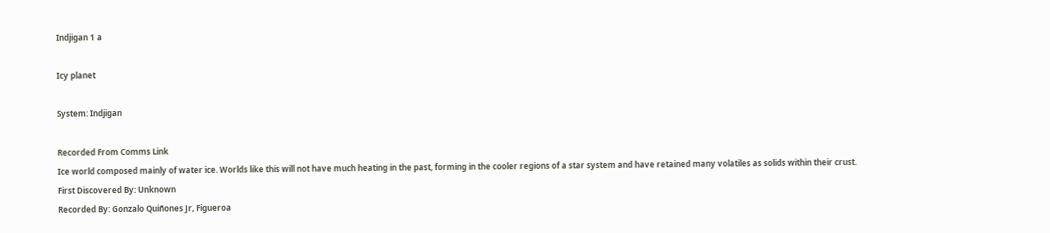Indjigan 1 a

Icy planet

System: Indjigan

Recorded From Comms Link
Ice world composed mainly of water ice. Worlds like this will not have much heating in the past, forming in the cooler regions of a star system and have retained many volatiles as solids within their crust.
First Discovered By: Unknown
Recorded By: Gonzalo Quiñones Jr, Figueroa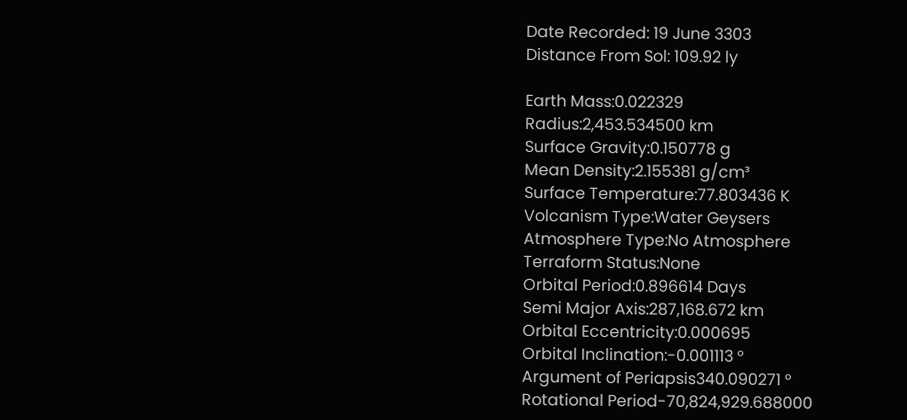Date Recorded: 19 June 3303
Distance From Sol: 109.92 ly

Earth Mass:0.022329
Radius:2,453.534500 km
Surface Gravity:0.150778 g
Mean Density:2.155381 g/cm³
Surface Temperature:77.803436 K
Volcanism Type:Water Geysers
Atmosphere Type:No Atmosphere
Terraform Status:None
Orbital Period:0.896614 Days
Semi Major Axis:287,168.672 km
Orbital Eccentricity:0.000695
Orbital Inclination:-0.001113 °
Argument of Periapsis340.090271 °
Rotational Period-70,824,929.688000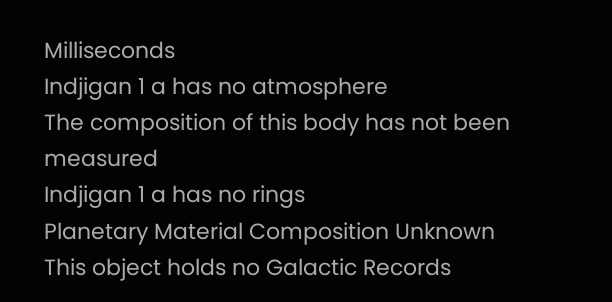Milliseconds
Indjigan 1 a has no atmosphere
The composition of this body has not been measured
Indjigan 1 a has no rings
Planetary Material Composition Unknown
This object holds no Galactic Records